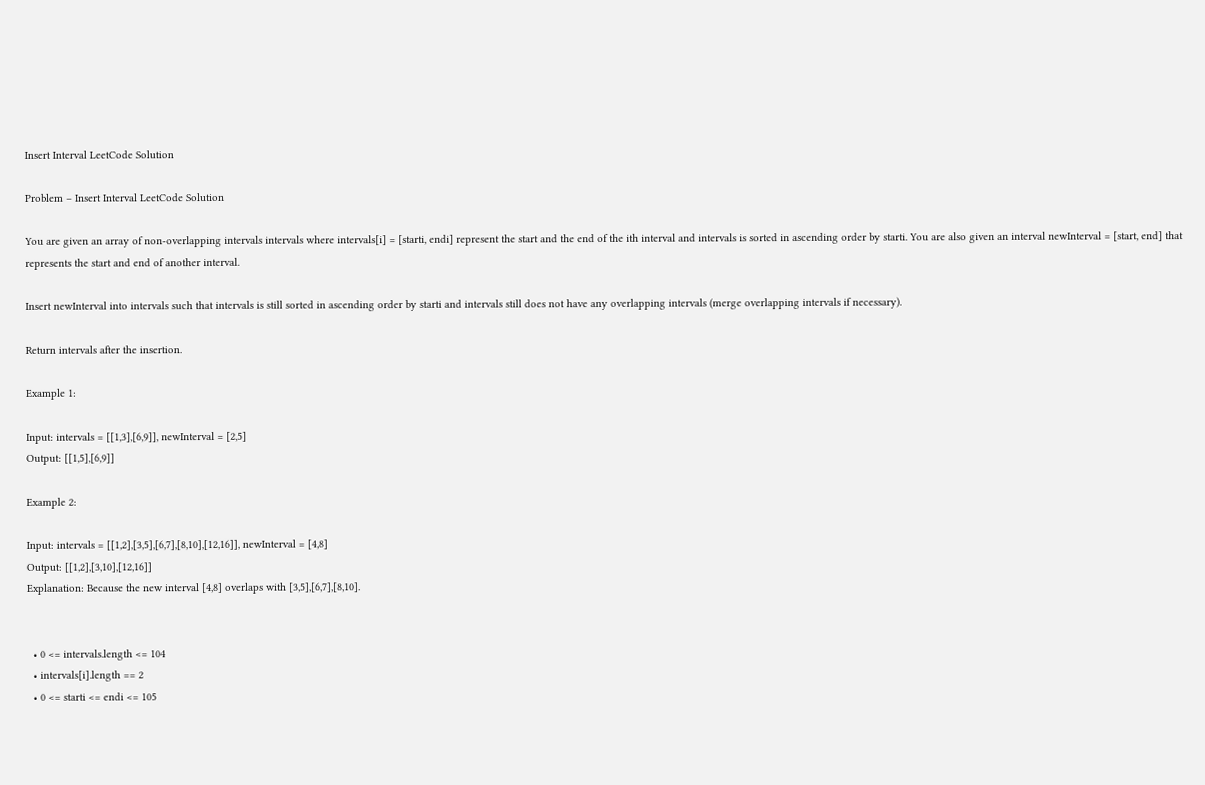Insert Interval LeetCode Solution

Problem – Insert Interval LeetCode Solution

You are given an array of non-overlapping intervals intervals where intervals[i] = [starti, endi] represent the start and the end of the ith interval and intervals is sorted in ascending order by starti. You are also given an interval newInterval = [start, end] that represents the start and end of another interval.

Insert newInterval into intervals such that intervals is still sorted in ascending order by starti and intervals still does not have any overlapping intervals (merge overlapping intervals if necessary).

Return intervals after the insertion.

Example 1:

Input: intervals = [[1,3],[6,9]], newInterval = [2,5]
Output: [[1,5],[6,9]]

Example 2:

Input: intervals = [[1,2],[3,5],[6,7],[8,10],[12,16]], newInterval = [4,8]
Output: [[1,2],[3,10],[12,16]]
Explanation: Because the new interval [4,8] overlaps with [3,5],[6,7],[8,10].


  • 0 <= intervals.length <= 104
  • intervals[i].length == 2
  • 0 <= starti <= endi <= 105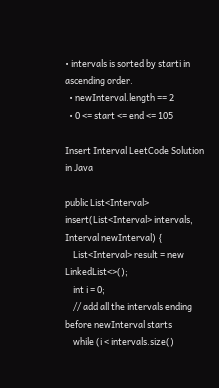• intervals is sorted by starti in ascending order.
  • newInterval.length == 2
  • 0 <= start <= end <= 105

Insert Interval LeetCode Solution in Java

public List<Interval> insert(List<Interval> intervals, Interval newInterval) {
    List<Interval> result = new LinkedList<>();
    int i = 0;
    // add all the intervals ending before newInterval starts
    while (i < intervals.size()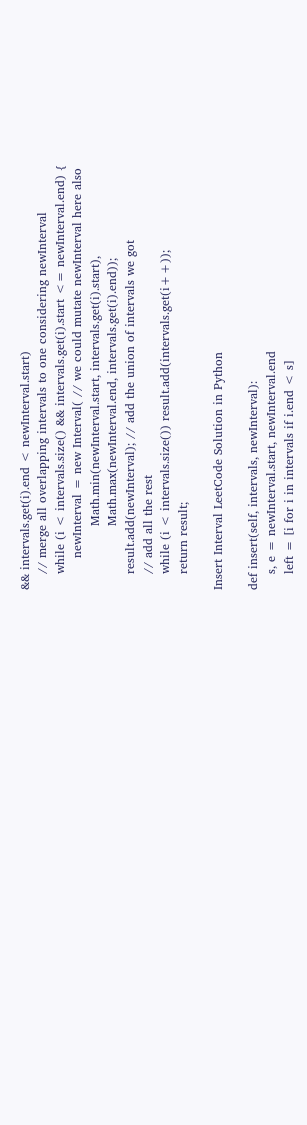&& intervals.get(i).end < newInterval.start)
    // merge all overlapping intervals to one considering newInterval
    while (i < intervals.size() && intervals.get(i).start <= newInterval.end) {
        newInterval = new Interval( // we could mutate newInterval here also
                Math.min(newInterval.start, intervals.get(i).start),
                Math.max(newInterval.end, intervals.get(i).end));
    result.add(newInterval); // add the union of intervals we got
    // add all the rest
    while (i < intervals.size()) result.add(intervals.get(i++));
    return result;

Insert Interval LeetCode Solution in Python

def insert(self, intervals, newInterval):
    s, e = newInterval.start, newInterval.end
    left = [i for i in intervals if i.end < s]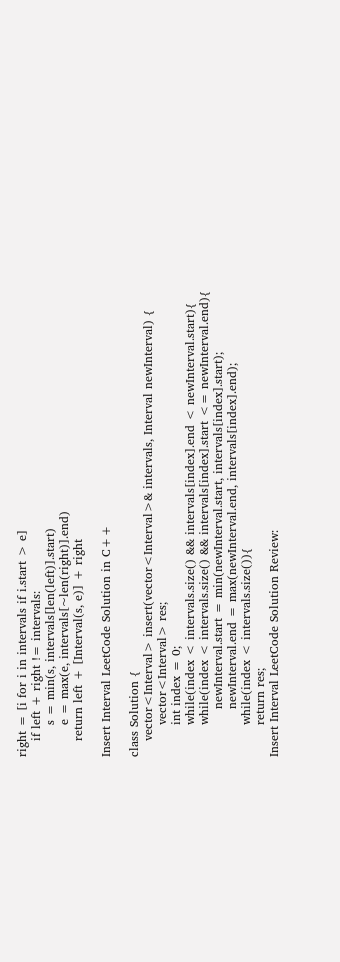right = [i for i in intervals if i.start > e]
    if left + right != intervals:
        s = min(s, intervals[len(left)].start)
        e = max(e, intervals[~len(right)].end)
    return left + [Interval(s, e)] + right

Insert Interval LeetCode Solution in C++

class Solution {
    vector<Interval> insert(vector<Interval>& intervals, Interval newInterval) {
        vector<Interval> res;
        int index = 0;
        while(index < intervals.size() && intervals[index].end < newInterval.start){
        while(index < intervals.size() && intervals[index].start <= newInterval.end){
            newInterval.start = min(newInterval.start, intervals[index].start);
            newInterval.end = max(newInterval.end, intervals[index].end);
        while(index < intervals.size()){
        return res;
Insert Interval LeetCode Solution Review: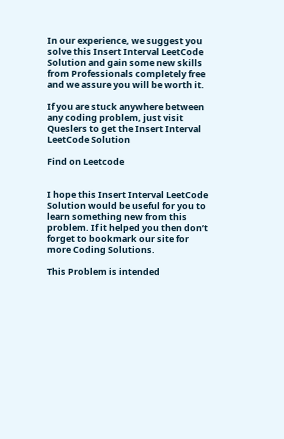In our experience, we suggest you solve this Insert Interval LeetCode Solution and gain some new skills from Professionals completely free and we assure you will be worth it.

If you are stuck anywhere between any coding problem, just visit Queslers to get the Insert Interval LeetCode Solution

Find on Leetcode


I hope this Insert Interval LeetCode Solution would be useful for you to learn something new from this problem. If it helped you then don’t forget to bookmark our site for more Coding Solutions.

This Problem is intended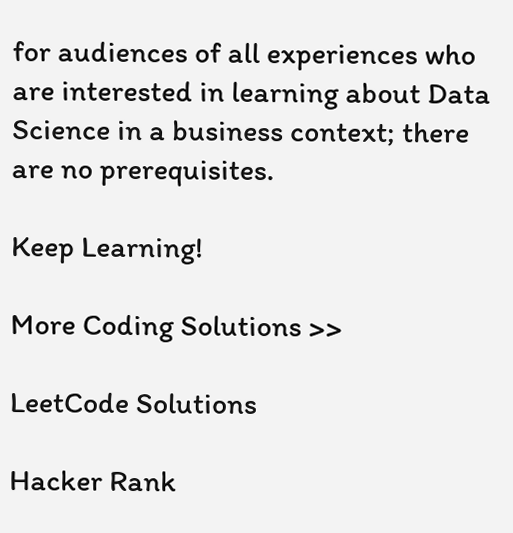for audiences of all experiences who are interested in learning about Data Science in a business context; there are no prerequisites.

Keep Learning!

More Coding Solutions >>

LeetCode Solutions

Hacker Rank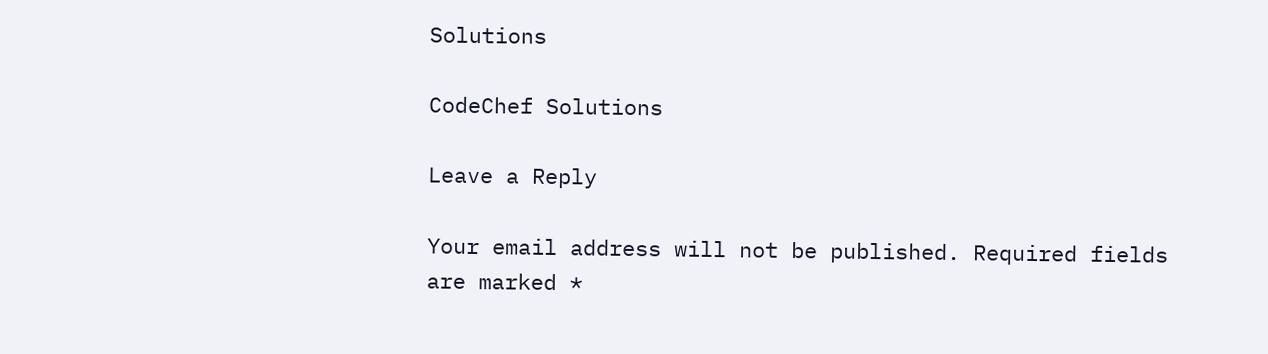Solutions

CodeChef Solutions

Leave a Reply

Your email address will not be published. Required fields are marked *